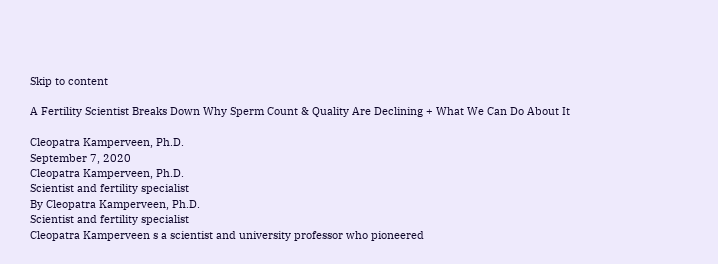Skip to content

A Fertility Scientist Breaks Down Why Sperm Count & Quality Are Declining + What We Can Do About It

Cleopatra Kamperveen, Ph.D.
September 7, 2020
Cleopatra Kamperveen, Ph.D.
Scientist and fertility specialist
By Cleopatra Kamperveen, Ph.D.
Scientist and fertility specialist
Cleopatra Kamperveen s a scientist and university professor who pioneered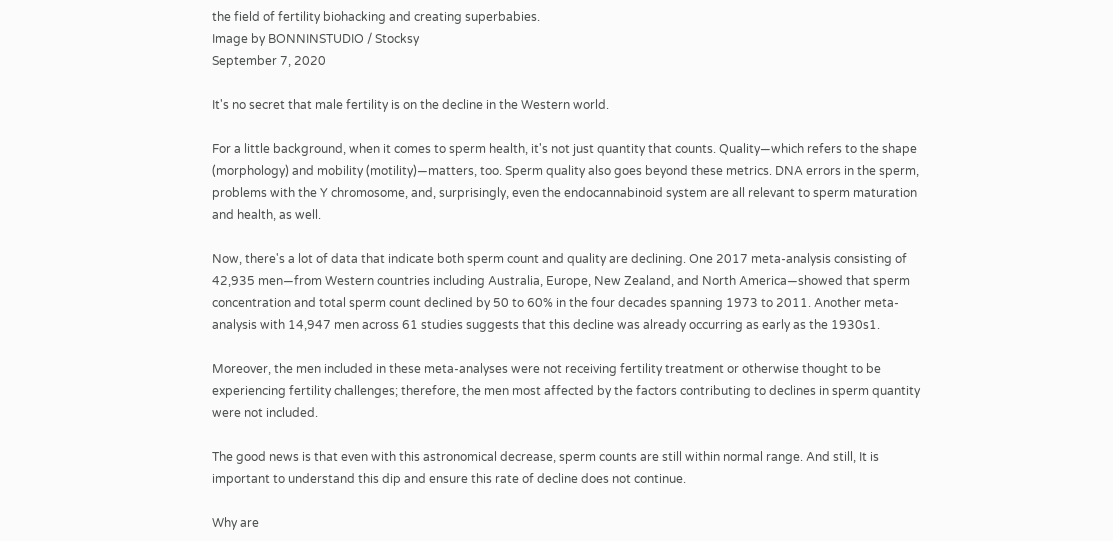the field of fertility biohacking and creating superbabies.
Image by BONNINSTUDIO / Stocksy
September 7, 2020

It's no secret that male fertility is on the decline in the Western world.

For a little background, when it comes to sperm health, it's not just quantity that counts. Quality—which refers to the shape (morphology) and mobility (motility)—matters, too. Sperm quality also goes beyond these metrics. DNA errors in the sperm, problems with the Y chromosome, and, surprisingly, even the endocannabinoid system are all relevant to sperm maturation and health, as well.

Now, there's a lot of data that indicate both sperm count and quality are declining. One 2017 meta-analysis consisting of 42,935 men—from Western countries including Australia, Europe, New Zealand, and North America—showed that sperm concentration and total sperm count declined by 50 to 60% in the four decades spanning 1973 to 2011. Another meta-analysis with 14,947 men across 61 studies suggests that this decline was already occurring as early as the 1930s1.

Moreover, the men included in these meta-analyses were not receiving fertility treatment or otherwise thought to be experiencing fertility challenges; therefore, the men most affected by the factors contributing to declines in sperm quantity were not included.

The good news is that even with this astronomical decrease, sperm counts are still within normal range. And still, It is important to understand this dip and ensure this rate of decline does not continue.

Why are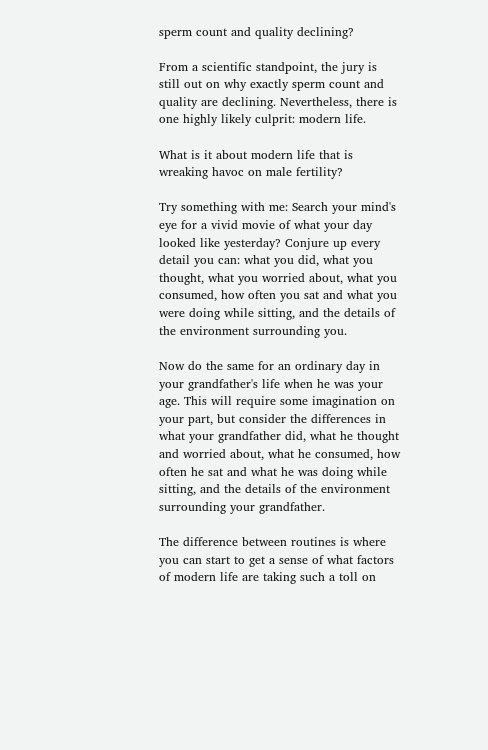sperm count and quality declining?

From a scientific standpoint, the jury is still out on why exactly sperm count and quality are declining. Nevertheless, there is one highly likely culprit: modern life.

What is it about modern life that is wreaking havoc on male fertility?

Try something with me: Search your mind's eye for a vivid movie of what your day looked like yesterday? Conjure up every detail you can: what you did, what you thought, what you worried about, what you consumed, how often you sat and what you were doing while sitting, and the details of the environment surrounding you.

Now do the same for an ordinary day in your grandfather's life when he was your age. This will require some imagination on your part, but consider the differences in what your grandfather did, what he thought and worried about, what he consumed, how often he sat and what he was doing while sitting, and the details of the environment surrounding your grandfather.

The difference between routines is where you can start to get a sense of what factors of modern life are taking such a toll on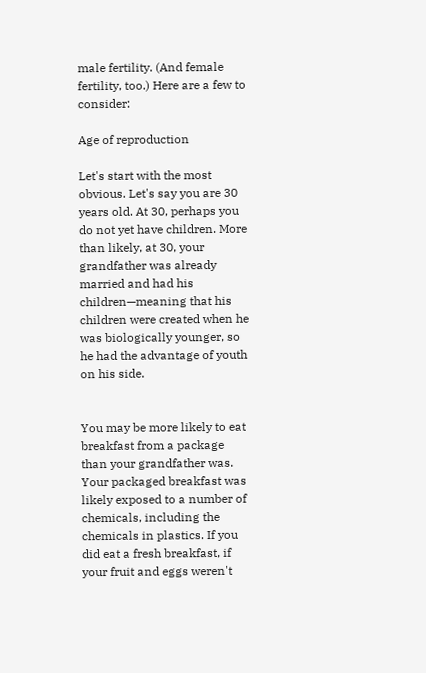male fertility. (And female fertility, too.) Here are a few to consider:

Age of reproduction

Let's start with the most obvious. Let's say you are 30 years old. At 30, perhaps you do not yet have children. More than likely, at 30, your grandfather was already married and had his children—meaning that his children were created when he was biologically younger, so he had the advantage of youth on his side.


You may be more likely to eat breakfast from a package than your grandfather was. Your packaged breakfast was likely exposed to a number of chemicals, including the chemicals in plastics. If you did eat a fresh breakfast, if your fruit and eggs weren't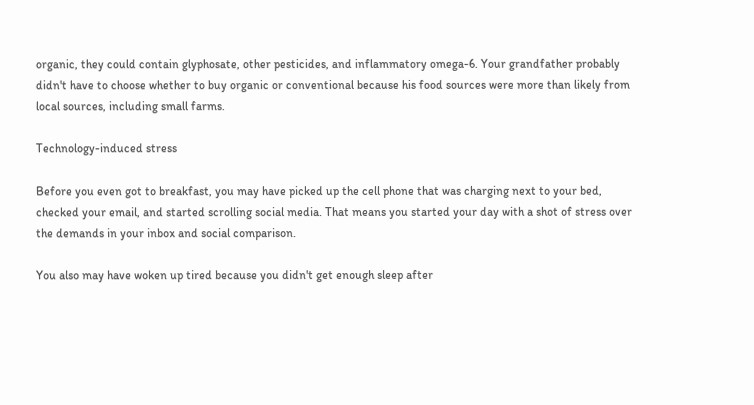organic, they could contain glyphosate, other pesticides, and inflammatory omega-6. Your grandfather probably didn't have to choose whether to buy organic or conventional because his food sources were more than likely from local sources, including small farms.

Technology-induced stress

Before you even got to breakfast, you may have picked up the cell phone that was charging next to your bed, checked your email, and started scrolling social media. That means you started your day with a shot of stress over the demands in your inbox and social comparison.

You also may have woken up tired because you didn't get enough sleep after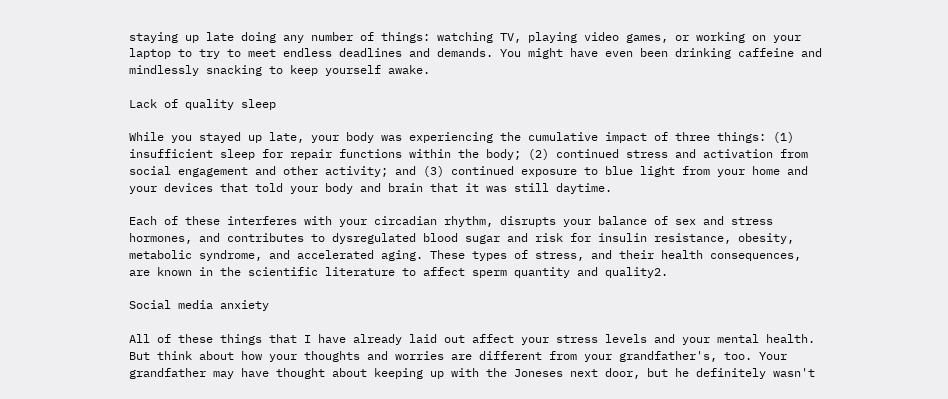staying up late doing any number of things: watching TV, playing video games, or working on your laptop to try to meet endless deadlines and demands. You might have even been drinking caffeine and mindlessly snacking to keep yourself awake.

Lack of quality sleep

While you stayed up late, your body was experiencing the cumulative impact of three things: (1) insufficient sleep for repair functions within the body; (2) continued stress and activation from social engagement and other activity; and (3) continued exposure to blue light from your home and your devices that told your body and brain that it was still daytime.

Each of these interferes with your circadian rhythm, disrupts your balance of sex and stress hormones, and contributes to dysregulated blood sugar and risk for insulin resistance, obesity, metabolic syndrome, and accelerated aging. These types of stress, and their health consequences, are known in the scientific literature to affect sperm quantity and quality2.

Social media anxiety

All of these things that I have already laid out affect your stress levels and your mental health. But think about how your thoughts and worries are different from your grandfather's, too. Your grandfather may have thought about keeping up with the Joneses next door, but he definitely wasn't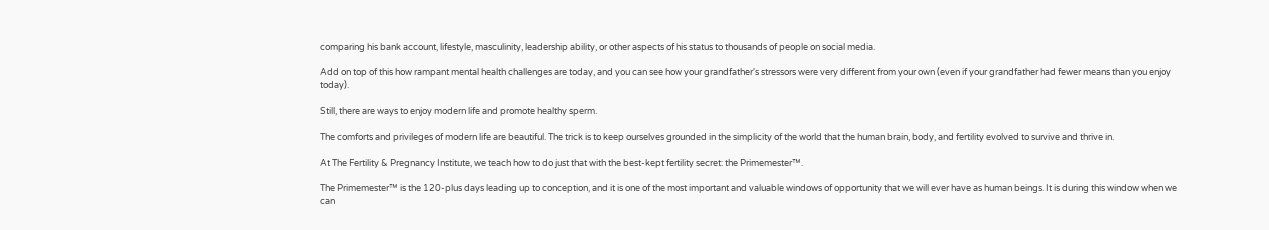comparing his bank account, lifestyle, masculinity, leadership ability, or other aspects of his status to thousands of people on social media.

Add on top of this how rampant mental health challenges are today, and you can see how your grandfather's stressors were very different from your own (even if your grandfather had fewer means than you enjoy today).

Still, there are ways to enjoy modern life and promote healthy sperm.

The comforts and privileges of modern life are beautiful. The trick is to keep ourselves grounded in the simplicity of the world that the human brain, body, and fertility evolved to survive and thrive in.

At The Fertility & Pregnancy Institute, we teach how to do just that with the best-kept fertility secret: the Primemester™.

The Primemester™ is the 120-plus days leading up to conception, and it is one of the most important and valuable windows of opportunity that we will ever have as human beings. It is during this window when we can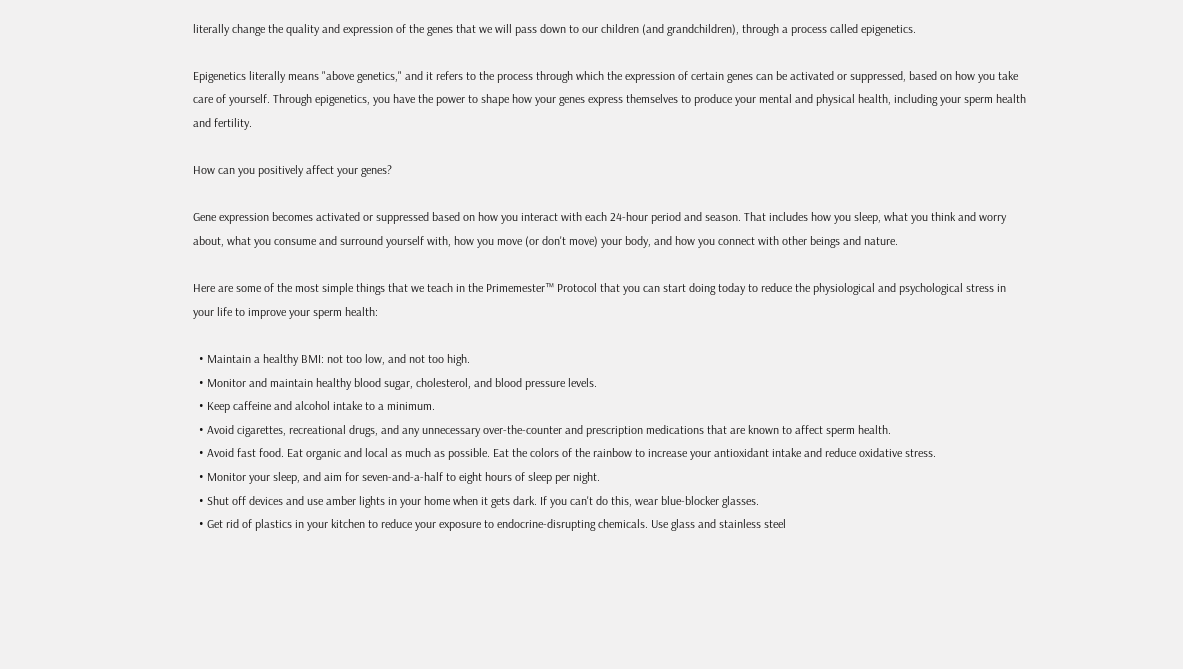literally change the quality and expression of the genes that we will pass down to our children (and grandchildren), through a process called epigenetics.

Epigenetics literally means "above genetics," and it refers to the process through which the expression of certain genes can be activated or suppressed, based on how you take care of yourself. Through epigenetics, you have the power to shape how your genes express themselves to produce your mental and physical health, including your sperm health and fertility.

How can you positively affect your genes?

Gene expression becomes activated or suppressed based on how you interact with each 24-hour period and season. That includes how you sleep, what you think and worry about, what you consume and surround yourself with, how you move (or don't move) your body, and how you connect with other beings and nature.

Here are some of the most simple things that we teach in the Primemester™ Protocol that you can start doing today to reduce the physiological and psychological stress in your life to improve your sperm health:

  • Maintain a healthy BMI: not too low, and not too high.
  • Monitor and maintain healthy blood sugar, cholesterol, and blood pressure levels.
  • Keep caffeine and alcohol intake to a minimum.
  • Avoid cigarettes, recreational drugs, and any unnecessary over-the-counter and prescription medications that are known to affect sperm health.
  • Avoid fast food. Eat organic and local as much as possible. Eat the colors of the rainbow to increase your antioxidant intake and reduce oxidative stress.
  • Monitor your sleep, and aim for seven-and-a-half to eight hours of sleep per night.
  • Shut off devices and use amber lights in your home when it gets dark. If you can't do this, wear blue-blocker glasses.
  • Get rid of plastics in your kitchen to reduce your exposure to endocrine-disrupting chemicals. Use glass and stainless steel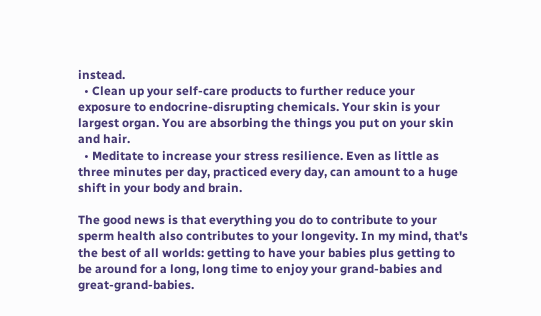instead.
  • Clean up your self-care products to further reduce your exposure to endocrine-disrupting chemicals. Your skin is your largest organ. You are absorbing the things you put on your skin and hair.
  • Meditate to increase your stress resilience. Even as little as three minutes per day, practiced every day, can amount to a huge shift in your body and brain.

The good news is that everything you do to contribute to your sperm health also contributes to your longevity. In my mind, that's the best of all worlds: getting to have your babies plus getting to be around for a long, long time to enjoy your grand-babies and great-grand-babies.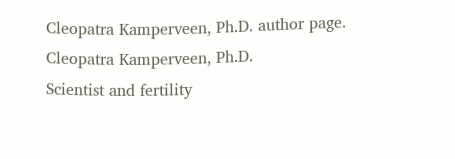Cleopatra Kamperveen, Ph.D. author page.
Cleopatra Kamperveen, Ph.D.
Scientist and fertility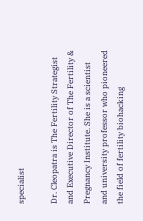specialist

Dr. Cleopatra is The Fertility Strategist and Executive Director of The Fertility & Pregnancy Institute. She is a scientist and university professor who pioneered the field of fertility biohacking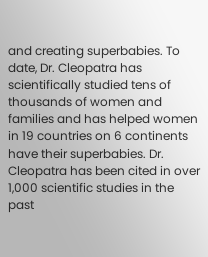and creating superbabies. To date, Dr. Cleopatra has scientifically studied tens of thousands of women and families and has helped women in 19 countries on 6 continents have their superbabies. Dr. Cleopatra has been cited in over 1,000 scientific studies in the past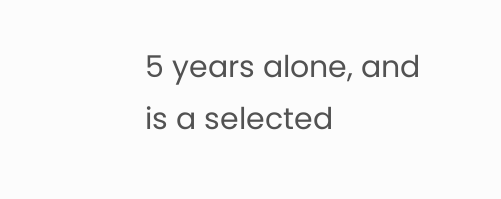5 years alone, and is a selected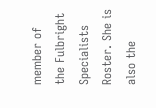member of the Fulbright Specialists Roster. She is also the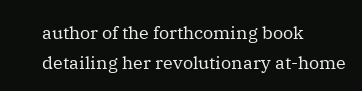author of the forthcoming book detailing her revolutionary at-home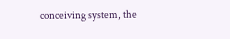conceiving system, the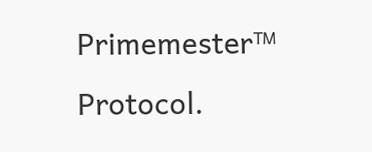Primemester™ Protocol.